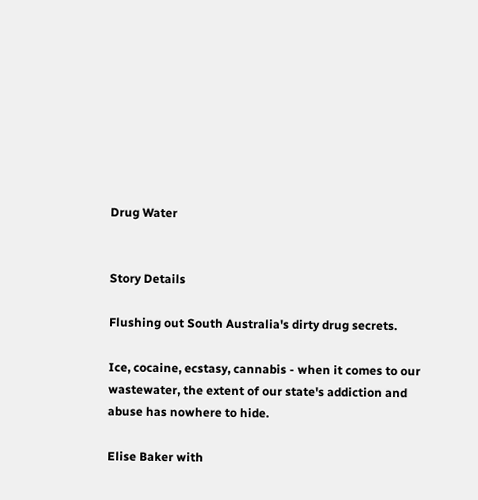Drug Water


Story Details

Flushing out South Australia's dirty drug secrets.

Ice, cocaine, ecstasy, cannabis - when it comes to our wastewater, the extent of our state's addiction and abuse has nowhere to hide.

Elise Baker with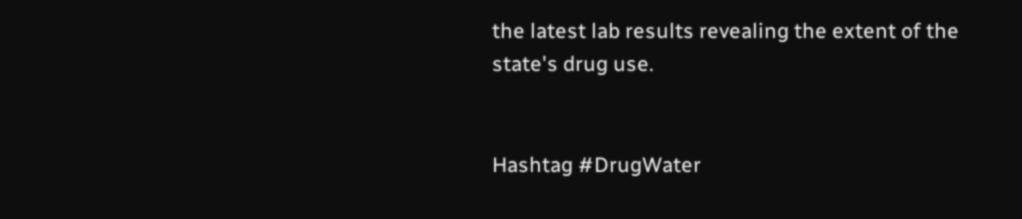the latest lab results revealing the extent of the state's drug use.


Hashtag #DrugWater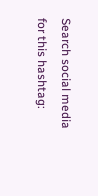Search social media for this hashtag: